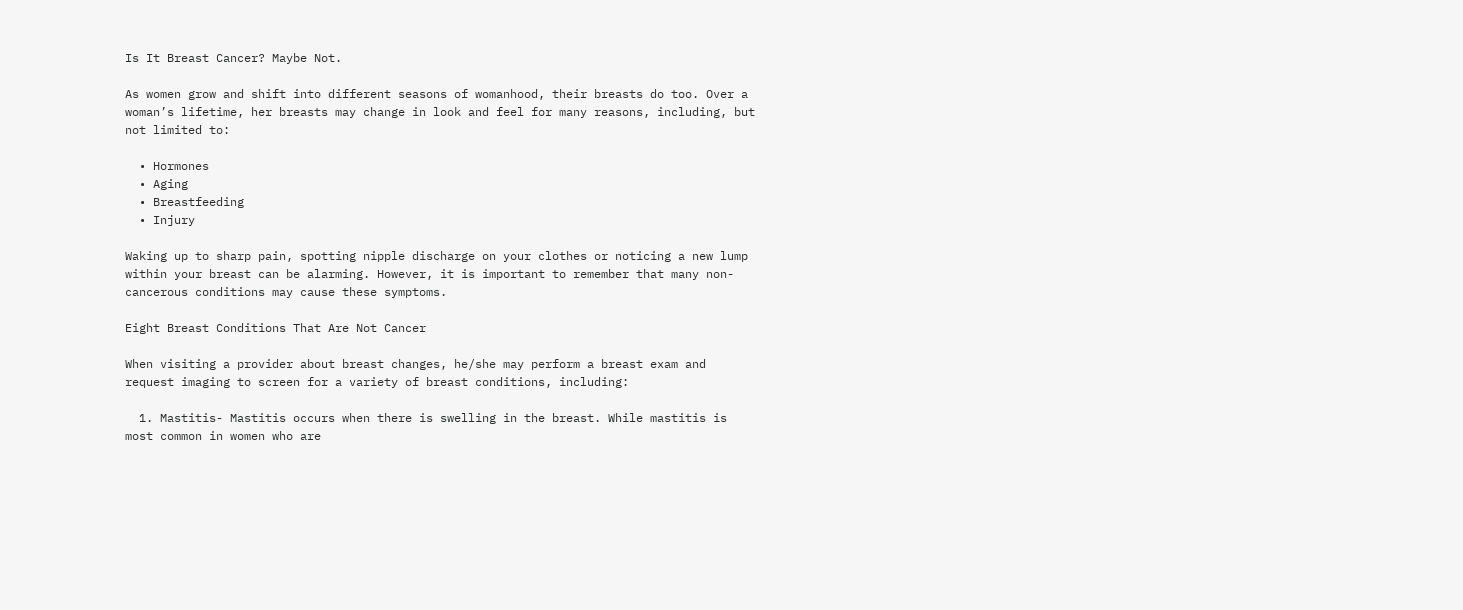Is It Breast Cancer? Maybe Not.

As women grow and shift into different seasons of womanhood, their breasts do too. Over a woman’s lifetime, her breasts may change in look and feel for many reasons, including, but not limited to:

  • Hormones
  • Aging
  • Breastfeeding
  • Injury

Waking up to sharp pain, spotting nipple discharge on your clothes or noticing a new lump within your breast can be alarming. However, it is important to remember that many non-cancerous conditions may cause these symptoms.

Eight Breast Conditions That Are Not Cancer

When visiting a provider about breast changes, he/she may perform a breast exam and request imaging to screen for a variety of breast conditions, including:

  1. Mastitis- Mastitis occurs when there is swelling in the breast. While mastitis is most common in women who are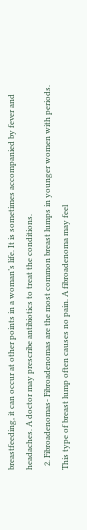breastfeeding, it can occur at other points in a woman’s life. It is sometimes accompanied by fever and headaches. A doctor may prescribe antibiotics to treat the conditions.
  2. Fibroadenomas- Fibroadenomas are the most common breast lumps in younger women with periods. This type of breast lump often causes no pain. A fibroadenoma may feel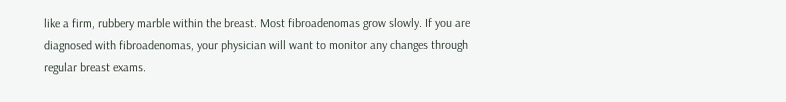like a firm, rubbery marble within the breast. Most fibroadenomas grow slowly. If you are diagnosed with fibroadenomas, your physician will want to monitor any changes through regular breast exams.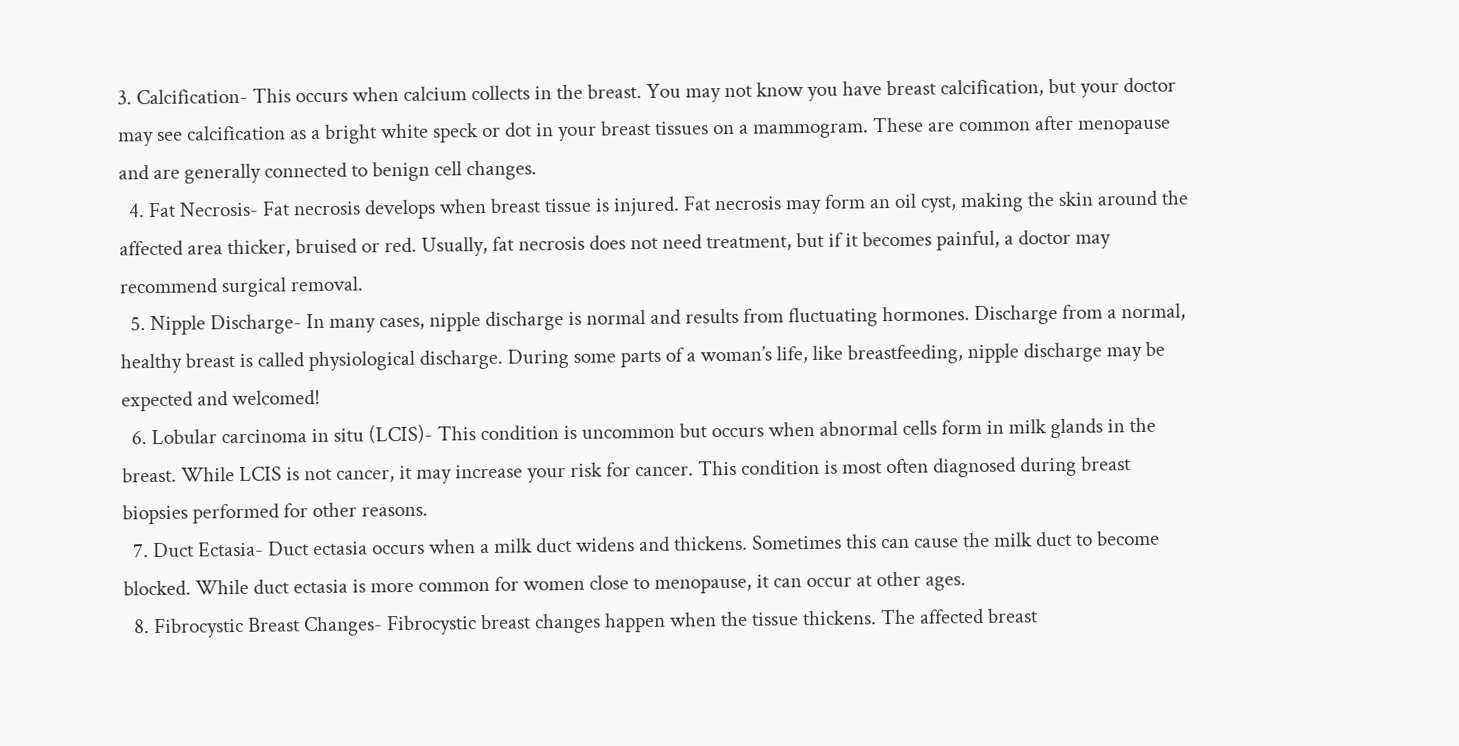3. Calcification- This occurs when calcium collects in the breast. You may not know you have breast calcification, but your doctor may see calcification as a bright white speck or dot in your breast tissues on a mammogram. These are common after menopause and are generally connected to benign cell changes.
  4. Fat Necrosis- Fat necrosis develops when breast tissue is injured. Fat necrosis may form an oil cyst, making the skin around the affected area thicker, bruised or red. Usually, fat necrosis does not need treatment, but if it becomes painful, a doctor may recommend surgical removal.
  5. Nipple Discharge- In many cases, nipple discharge is normal and results from fluctuating hormones. Discharge from a normal, healthy breast is called physiological discharge. During some parts of a woman’s life, like breastfeeding, nipple discharge may be expected and welcomed!
  6. Lobular carcinoma in situ (LCIS)- This condition is uncommon but occurs when abnormal cells form in milk glands in the breast. While LCIS is not cancer, it may increase your risk for cancer. This condition is most often diagnosed during breast biopsies performed for other reasons.
  7. Duct Ectasia- Duct ectasia occurs when a milk duct widens and thickens. Sometimes this can cause the milk duct to become blocked. While duct ectasia is more common for women close to menopause, it can occur at other ages.
  8. Fibrocystic Breast Changes- Fibrocystic breast changes happen when the tissue thickens. The affected breast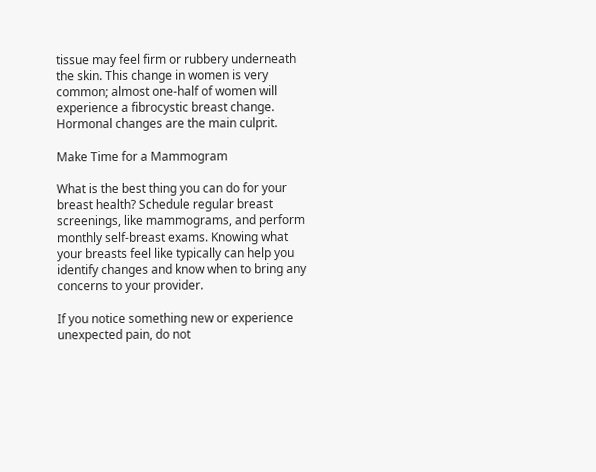tissue may feel firm or rubbery underneath the skin. This change in women is very common; almost one-half of women will experience a fibrocystic breast change. Hormonal changes are the main culprit.

Make Time for a Mammogram

What is the best thing you can do for your breast health? Schedule regular breast screenings, like mammograms, and perform monthly self-breast exams. Knowing what your breasts feel like typically can help you identify changes and know when to bring any concerns to your provider.

If you notice something new or experience unexpected pain, do not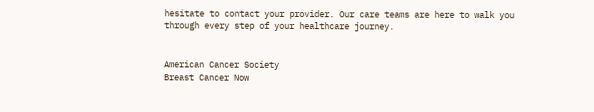hesitate to contact your provider. Our care teams are here to walk you through every step of your healthcare journey.


American Cancer Society
Breast Cancer Now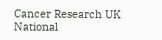Cancer Research UK
National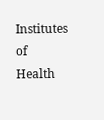Institutes of Health